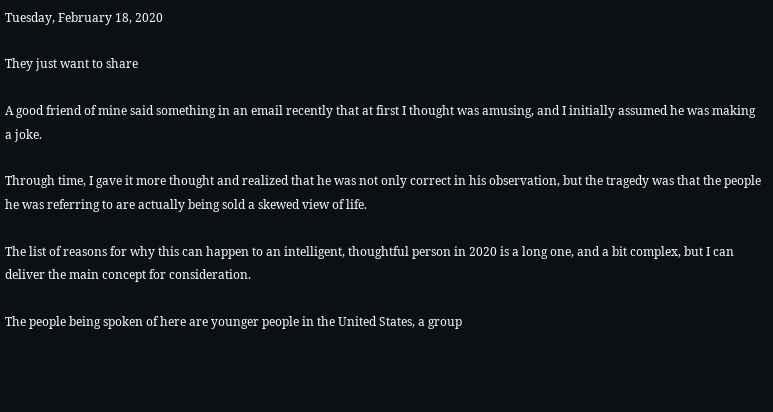Tuesday, February 18, 2020

They just want to share

A good friend of mine said something in an email recently that at first I thought was amusing, and I initially assumed he was making a joke.

Through time, I gave it more thought and realized that he was not only correct in his observation, but the tragedy was that the people he was referring to are actually being sold a skewed view of life.

The list of reasons for why this can happen to an intelligent, thoughtful person in 2020 is a long one, and a bit complex, but I can deliver the main concept for consideration.

The people being spoken of here are younger people in the United States, a group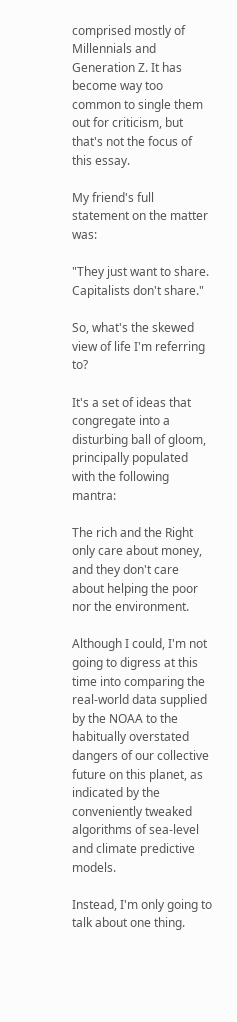comprised mostly of Millennials and Generation Z. It has become way too common to single them out for criticism, but that's not the focus of this essay.

My friend's full statement on the matter was:

"They just want to share. Capitalists don't share."

So, what's the skewed view of life I'm referring to?

It's a set of ideas that congregate into a disturbing ball of gloom, principally populated with the following mantra:

The rich and the Right only care about money, and they don't care about helping the poor nor the environment.

Although I could, I'm not going to digress at this time into comparing the real-world data supplied by the NOAA to the habitually overstated dangers of our collective future on this planet, as indicated by the conveniently tweaked algorithms of sea-level and climate predictive models.

Instead, I'm only going to talk about one thing.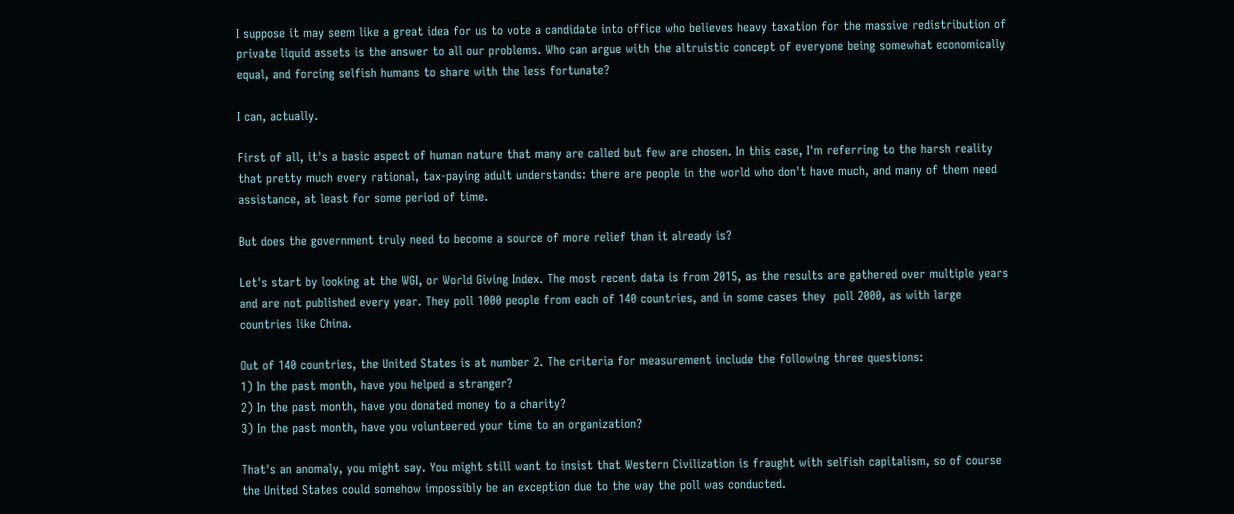I suppose it may seem like a great idea for us to vote a candidate into office who believes heavy taxation for the massive redistribution of private liquid assets is the answer to all our problems. Who can argue with the altruistic concept of everyone being somewhat economically equal, and forcing selfish humans to share with the less fortunate?

I can, actually.

First of all, it's a basic aspect of human nature that many are called but few are chosen. In this case, I'm referring to the harsh reality that pretty much every rational, tax-paying adult understands: there are people in the world who don't have much, and many of them need assistance, at least for some period of time.

But does the government truly need to become a source of more relief than it already is?

Let's start by looking at the WGI, or World Giving Index. The most recent data is from 2015, as the results are gathered over multiple years and are not published every year. They poll 1000 people from each of 140 countries, and in some cases they  poll 2000, as with large countries like China.

Out of 140 countries, the United States is at number 2. The criteria for measurement include the following three questions:
1) In the past month, have you helped a stranger?
2) In the past month, have you donated money to a charity?
3) In the past month, have you volunteered your time to an organization?

That's an anomaly, you might say. You might still want to insist that Western Civilization is fraught with selfish capitalism, so of course the United States could somehow impossibly be an exception due to the way the poll was conducted.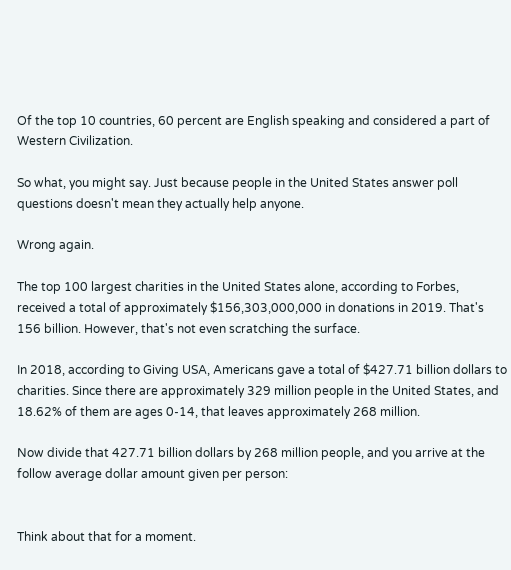Of the top 10 countries, 60 percent are English speaking and considered a part of Western Civilization.

So what, you might say. Just because people in the United States answer poll questions doesn't mean they actually help anyone.

Wrong again.

The top 100 largest charities in the United States alone, according to Forbes, received a total of approximately $156,303,000,000 in donations in 2019. That's 156 billion. However, that's not even scratching the surface.

In 2018, according to Giving USA, Americans gave a total of $427.71 billion dollars to charities. Since there are approximately 329 million people in the United States, and 18.62% of them are ages 0-14, that leaves approximately 268 million.

Now divide that 427.71 billion dollars by 268 million people, and you arrive at the follow average dollar amount given per person:


Think about that for a moment.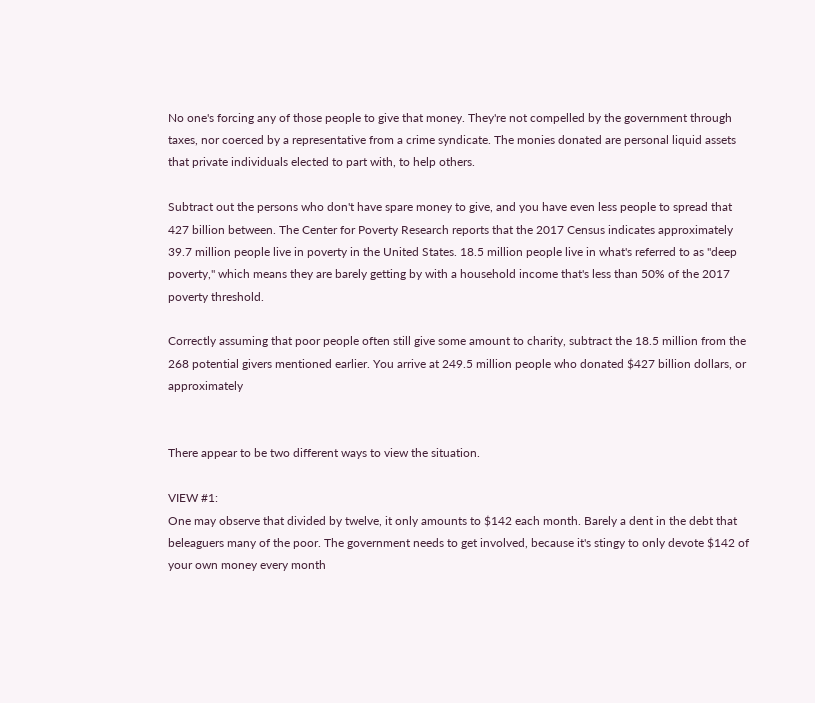No one's forcing any of those people to give that money. They're not compelled by the government through taxes, nor coerced by a representative from a crime syndicate. The monies donated are personal liquid assets that private individuals elected to part with, to help others.

Subtract out the persons who don't have spare money to give, and you have even less people to spread that 427 billion between. The Center for Poverty Research reports that the 2017 Census indicates approximately  39.7 million people live in poverty in the United States. 18.5 million people live in what's referred to as "deep poverty," which means they are barely getting by with a household income that's less than 50% of the 2017 poverty threshold.

Correctly assuming that poor people often still give some amount to charity, subtract the 18.5 million from the 268 potential givers mentioned earlier. You arrive at 249.5 million people who donated $427 billion dollars, or approximately


There appear to be two different ways to view the situation.

VIEW #1:
One may observe that divided by twelve, it only amounts to $142 each month. Barely a dent in the debt that beleaguers many of the poor. The government needs to get involved, because it's stingy to only devote $142 of your own money every month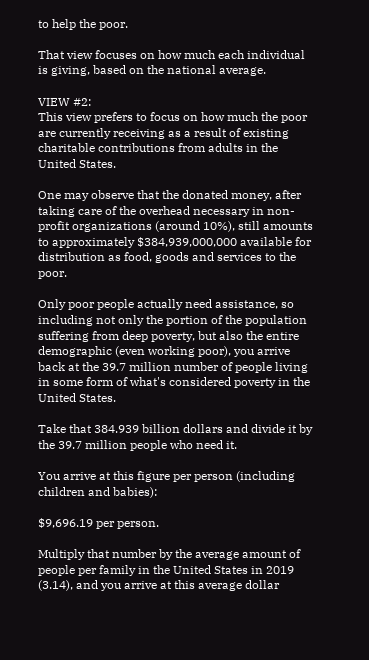to help the poor.

That view focuses on how much each individual is giving, based on the national average.

VIEW #2:
This view prefers to focus on how much the poor are currently receiving as a result of existing charitable contributions from adults in the United States.

One may observe that the donated money, after taking care of the overhead necessary in non-profit organizations (around 10%), still amounts to approximately $384,939,000,000 available for distribution as food, goods and services to the poor.

Only poor people actually need assistance, so including not only the portion of the population suffering from deep poverty, but also the entire demographic (even working poor), you arrive back at the 39.7 million number of people living in some form of what's considered poverty in the United States.

Take that 384.939 billion dollars and divide it by the 39.7 million people who need it.

You arrive at this figure per person (including children and babies):

$9,696.19 per person.

Multiply that number by the average amount of people per family in the United States in 2019 (3.14), and you arrive at this average dollar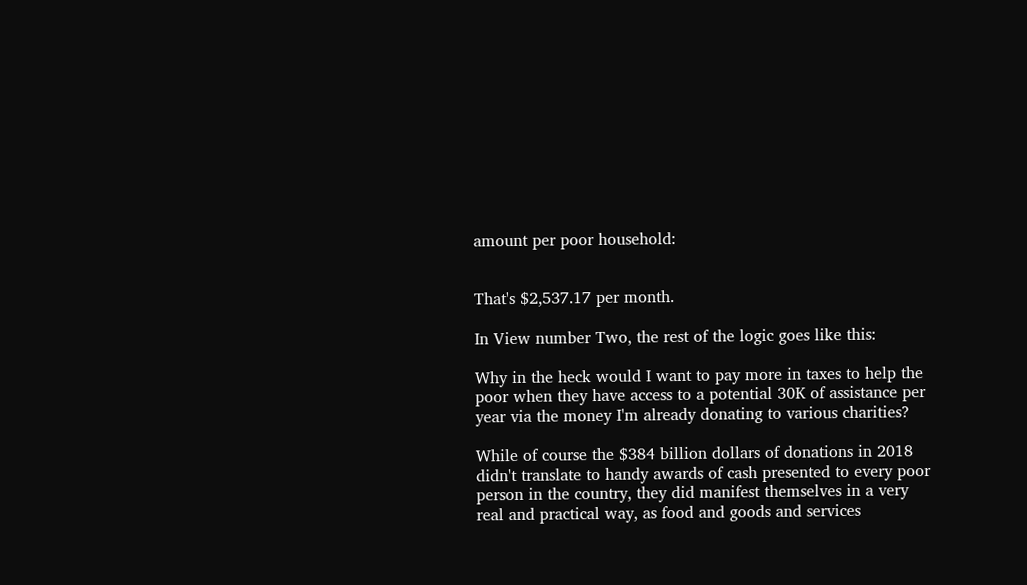amount per poor household:


That's $2,537.17 per month.

In View number Two, the rest of the logic goes like this:

Why in the heck would I want to pay more in taxes to help the poor when they have access to a potential 30K of assistance per year via the money I'm already donating to various charities?

While of course the $384 billion dollars of donations in 2018 didn't translate to handy awards of cash presented to every poor person in the country, they did manifest themselves in a very real and practical way, as food and goods and services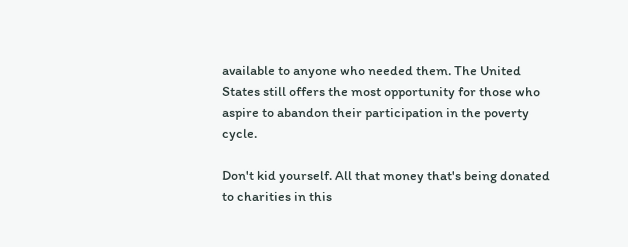available to anyone who needed them. The United States still offers the most opportunity for those who aspire to abandon their participation in the poverty cycle.

Don't kid yourself. All that money that's being donated to charities in this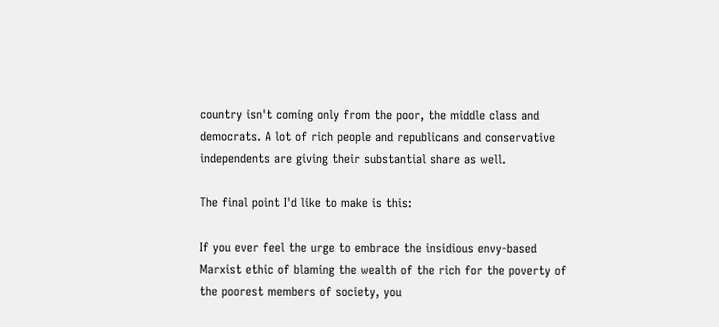country isn't coming only from the poor, the middle class and democrats. A lot of rich people and republicans and conservative independents are giving their substantial share as well.

The final point I'd like to make is this:

If you ever feel the urge to embrace the insidious envy-based Marxist ethic of blaming the wealth of the rich for the poverty of the poorest members of society, you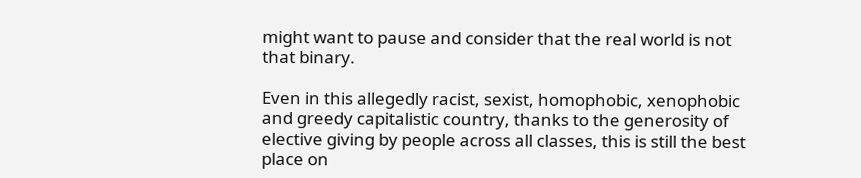might want to pause and consider that the real world is not that binary.

Even in this allegedly racist, sexist, homophobic, xenophobic and greedy capitalistic country, thanks to the generosity of elective giving by people across all classes, this is still the best place on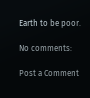Earth to be poor.

No comments:

Post a Comment